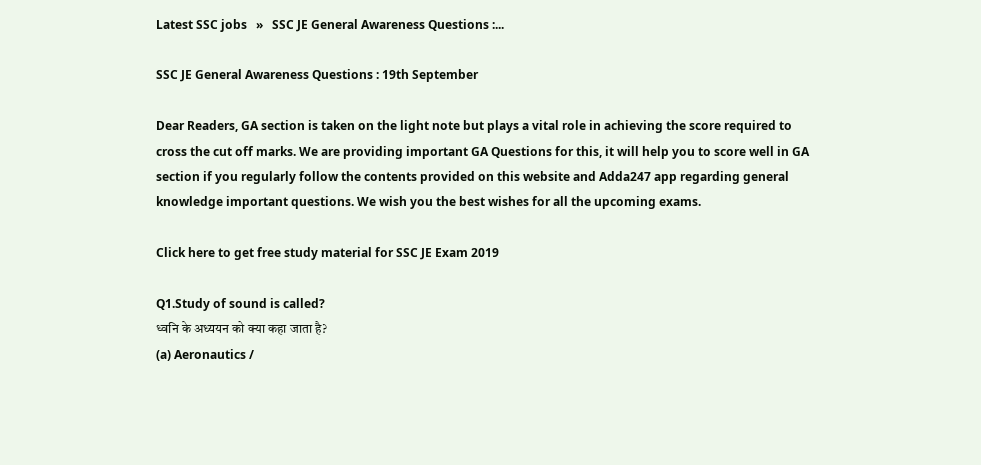Latest SSC jobs   »   SSC JE General Awareness Questions :...

SSC JE General Awareness Questions : 19th September

Dear Readers, GA section is taken on the light note but plays a vital role in achieving the score required to cross the cut off marks. We are providing important GA Questions for this, it will help you to score well in GA section if you regularly follow the contents provided on this website and Adda247 app regarding general knowledge important questions. We wish you the best wishes for all the upcoming exams.

Click here to get free study material for SSC JE Exam 2019

Q1.Study of sound is called?
ध्वनि के अध्ययन को क्या कहा जाता है?
(a) Aeronautics /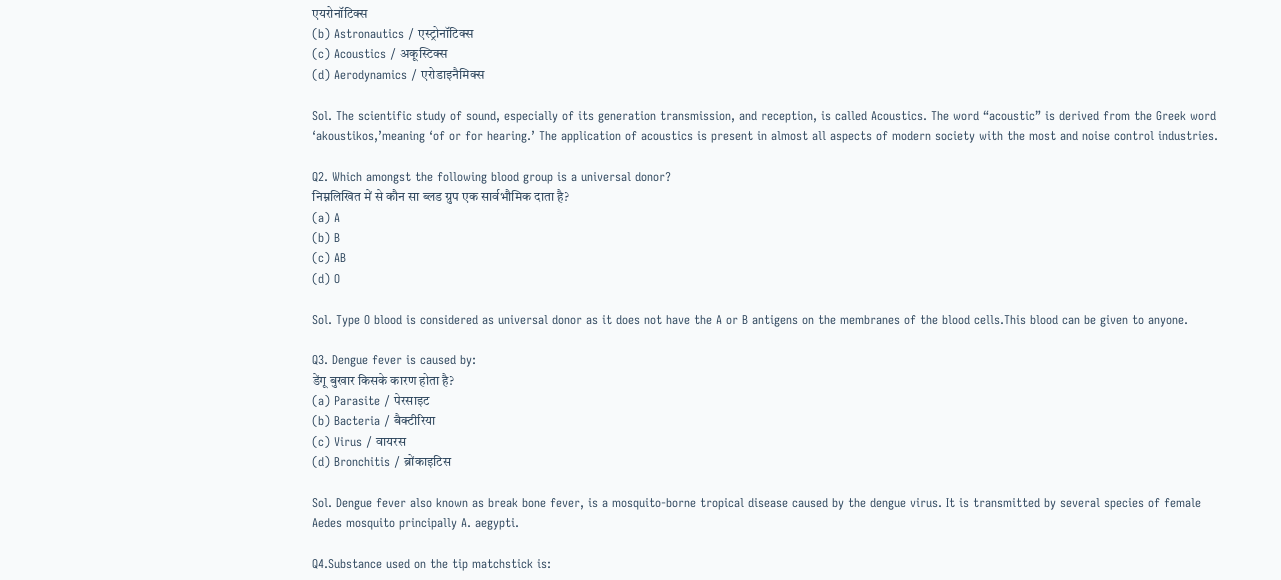एयरोनॉटिक्स
(b) Astronautics / एस्ट्रोनॉटिक्स
(c) Acoustics / अकूस्टिक्स
(d) Aerodynamics / एरोडाइनैमिक्स

Sol. The scientific study of sound, especially of its generation transmission, and reception, is called Acoustics. The word “acoustic” is derived from the Greek word ‘akoustikos,’meaning ‘of or for hearing.’ The application of acoustics is present in almost all aspects of modern society with the most and noise control industries.

Q2. Which amongst the following blood group is a universal donor?
निम्नलिखित में से कौन सा ब्लड ग्रुप एक सार्वभौमिक दाता है?
(a) A
(b) B
(c) AB
(d) O

Sol. Type O blood is considered as universal donor as it does not have the A or B antigens on the membranes of the blood cells.This blood can be given to anyone.

Q3. Dengue fever is caused by:
डेंगू बुखार किसके कारण होता है?
(a) Parasite / पेरसाइट
(b) Bacteria / बैक्टीरिया
(c) Virus / वायरस
(d) Bronchitis / ब्रोंकाइटिस

Sol. Dengue fever also known as break bone fever, is a mosquito-borne tropical disease caused by the dengue virus. It is transmitted by several species of female Aedes mosquito principally A. aegypti.

Q4.Substance used on the tip matchstick is: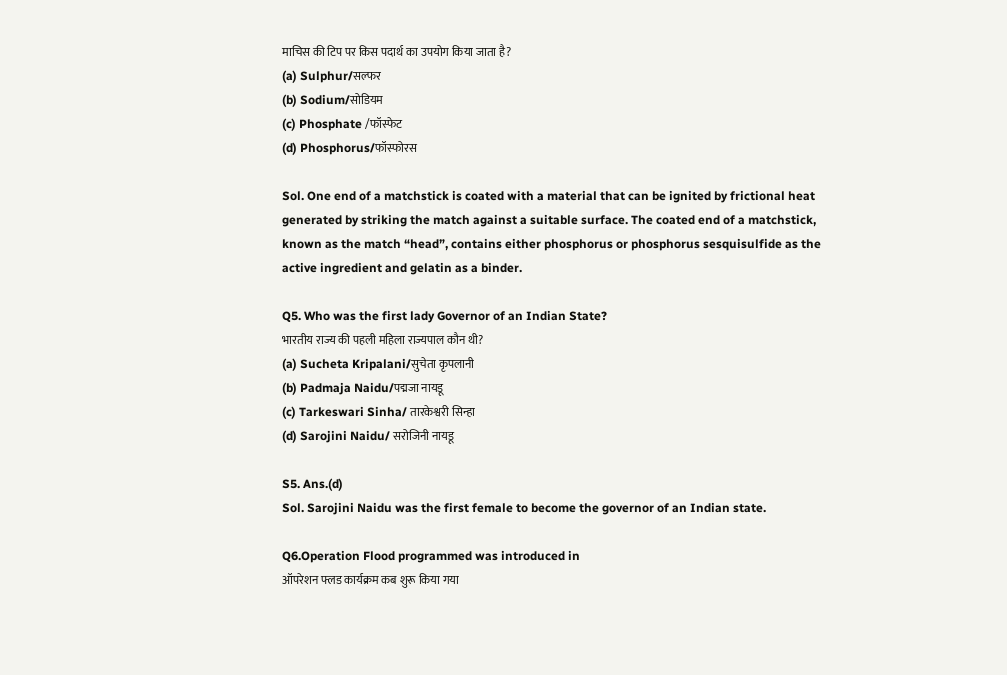माचिस की टिप पर किस पदार्थ का उपयोग किया जाता है?
(a) Sulphur/सल्फर
(b) Sodium/सोडियम
(c) Phosphate /फॉस्फेट
(d) Phosphorus/फॉस्फोरस

Sol. One end of a matchstick is coated with a material that can be ignited by frictional heat generated by striking the match against a suitable surface. The coated end of a matchstick, known as the match “head”, contains either phosphorus or phosphorus sesquisulfide as the active ingredient and gelatin as a binder.

Q5. Who was the first lady Governor of an Indian State?
भारतीय राज्य की पहली महिला राज्यपाल कौन थी?
(a) Sucheta Kripalani/सुचेता कृपलानी
(b) Padmaja Naidu/पद्मजा नायडू
(c) Tarkeswari Sinha/ तारकेश्वरी सिन्हा
(d) Sarojini Naidu/ सरोजिनी नायडू

S5. Ans.(d)
Sol. Sarojini Naidu was the first female to become the governor of an Indian state.

Q6.Operation Flood programmed was introduced in
ऑपरेशन फ्लड कार्यक्रम कब शुरू किया गया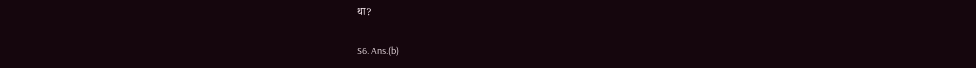था?

S6. Ans.(b)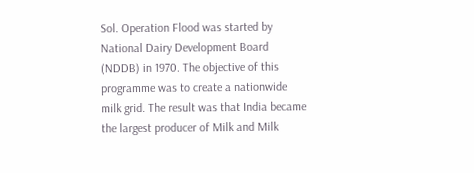Sol. Operation Flood was started by National Dairy Development Board (NDDB) in 1970. The objective of this programme was to create a nationwide milk grid. The result was that India became the largest producer of Milk and Milk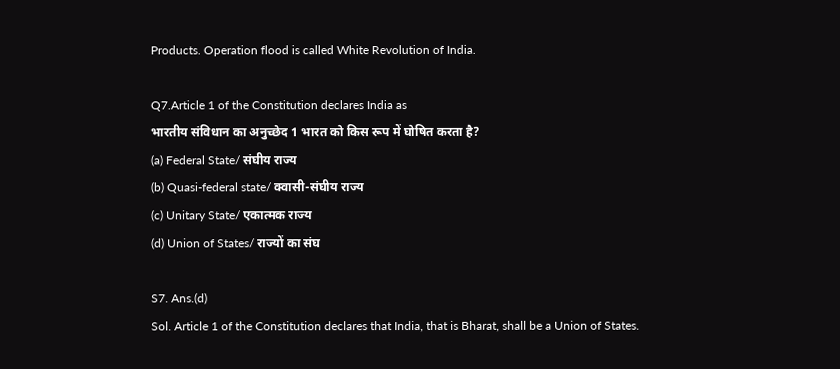Products. Operation flood is called White Revolution of India.

Q7.Article 1 of the Constitution declares India as
भारतीय संविधान का अनुच्छेद 1 भारत को किस रूप में घोषित करता है?
(a) Federal State/ संघीय राज्य
(b) Quasi-federal state/ क्वासी-संघीय राज्य
(c) Unitary State/ एकात्मक राज्य
(d) Union of States/ राज्यों का संघ

S7. Ans.(d)
Sol. Article 1 of the Constitution declares that India, that is Bharat, shall be a Union of States.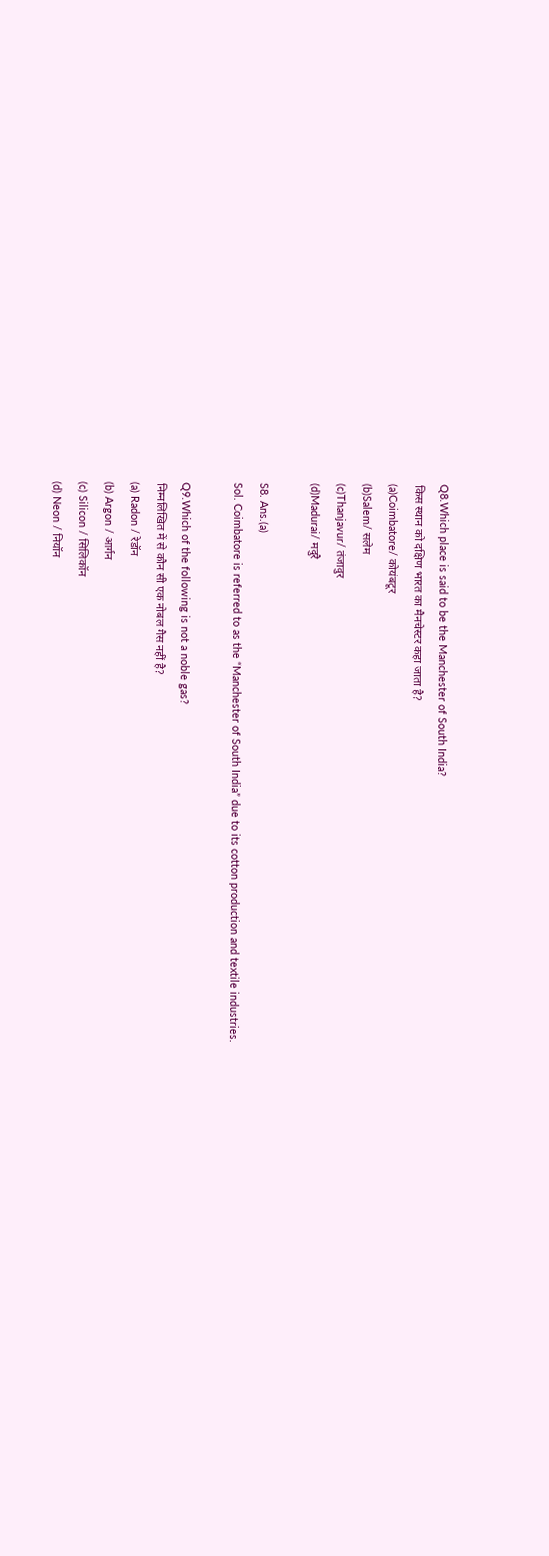Q8.Which place is said to be the Manchester of South India?
किस स्थान को दक्षिण भारत का मैनचेस्टर कहा जाता है?
(a)Coimbatore/ कोयंबटूर
(b)Salem/ सलेम
(c)Thanjavur/ तंजावुर
(d)Madurai/ मदुरै

S8. Ans.(a)
Sol. Coimbatore is referred to as the “Manchester of South India” due to its cotton production and textile industries.

Q9.Which of the following is not a noble gas?
निम्नलिखित में से कौन सी एक नोबल गैस नहीं है?
(a) Radon / रेडॉन
(b) Argon / आर्गन
(c) Silicon / सिलिकॉन
(d) Neon / नियॉन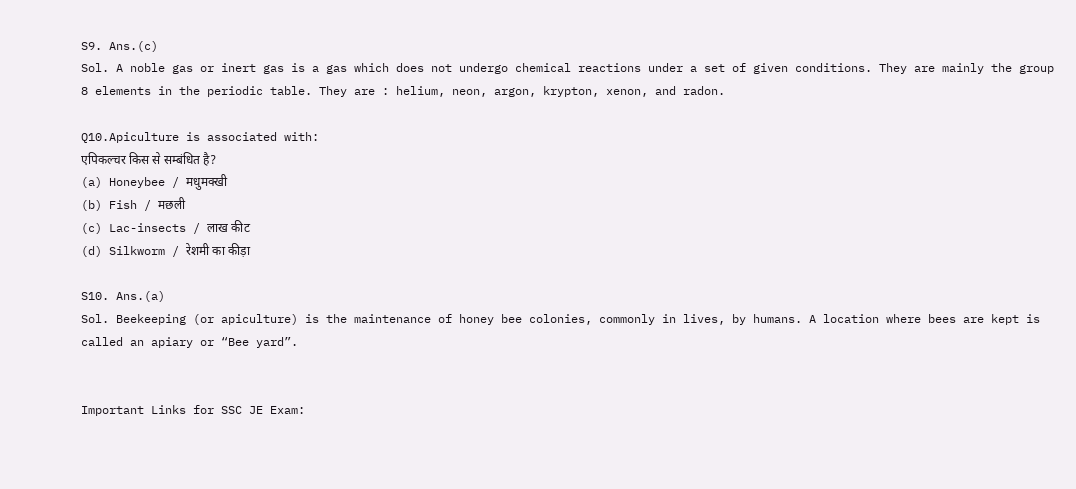S9. Ans.(c)
Sol. A noble gas or inert gas is a gas which does not undergo chemical reactions under a set of given conditions. They are mainly the group 8 elements in the periodic table. They are : helium, neon, argon, krypton, xenon, and radon.

Q10.Apiculture is associated with:
एपिकल्चर किस से सम्बंधित है?
(a) Honeybee / मधुमक्खी
(b) Fish / मछली
(c) Lac-insects / लाख कीट
(d) Silkworm / रेशमी का कीड़ा

S10. Ans.(a)
Sol. Beekeeping (or apiculture) is the maintenance of honey bee colonies, commonly in lives, by humans. A location where bees are kept is called an apiary or “Bee yard”.


Important Links for SSC JE Exam: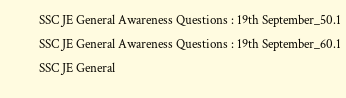SSC JE General Awareness Questions : 19th September_50.1 SSC JE General Awareness Questions : 19th September_60.1 SSC JE General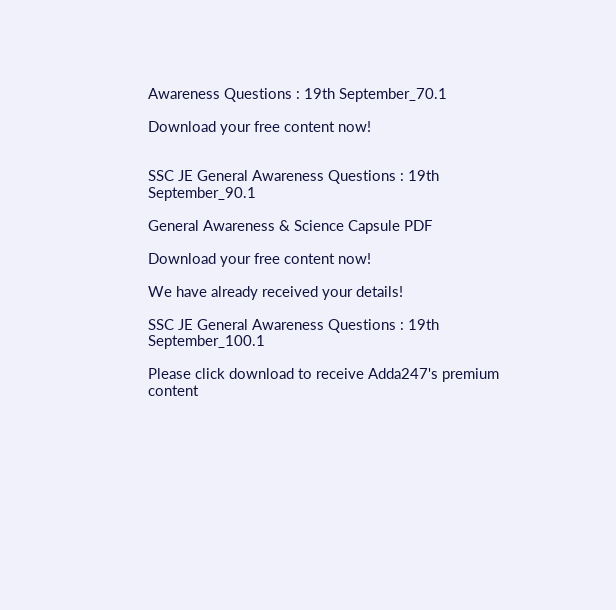Awareness Questions : 19th September_70.1

Download your free content now!


SSC JE General Awareness Questions : 19th September_90.1

General Awareness & Science Capsule PDF

Download your free content now!

We have already received your details!

SSC JE General Awareness Questions : 19th September_100.1

Please click download to receive Adda247's premium content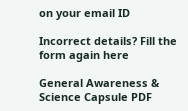on your email ID

Incorrect details? Fill the form again here

General Awareness & Science Capsule PDF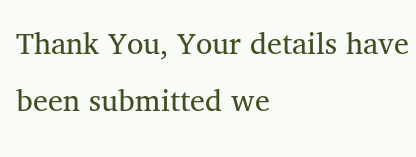Thank You, Your details have been submitted we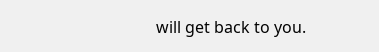will get back to you.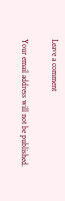Leave a comment

Your email address will not be published.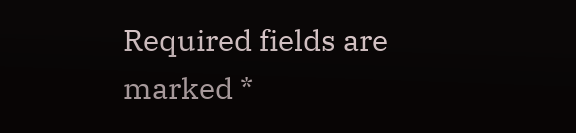Required fields are marked *